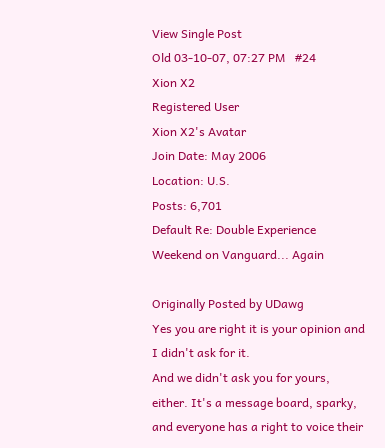View Single Post
Old 03-10-07, 07:27 PM   #24
Xion X2
Registered User
Xion X2's Avatar
Join Date: May 2006
Location: U.S.
Posts: 6,701
Default Re: Double Experience Weekend on Vanguard... Again

Originally Posted by UDawg
Yes you are right it is your opinion and I didn't ask for it.
And we didn't ask you for yours, either. It's a message board, sparky, and everyone has a right to voice their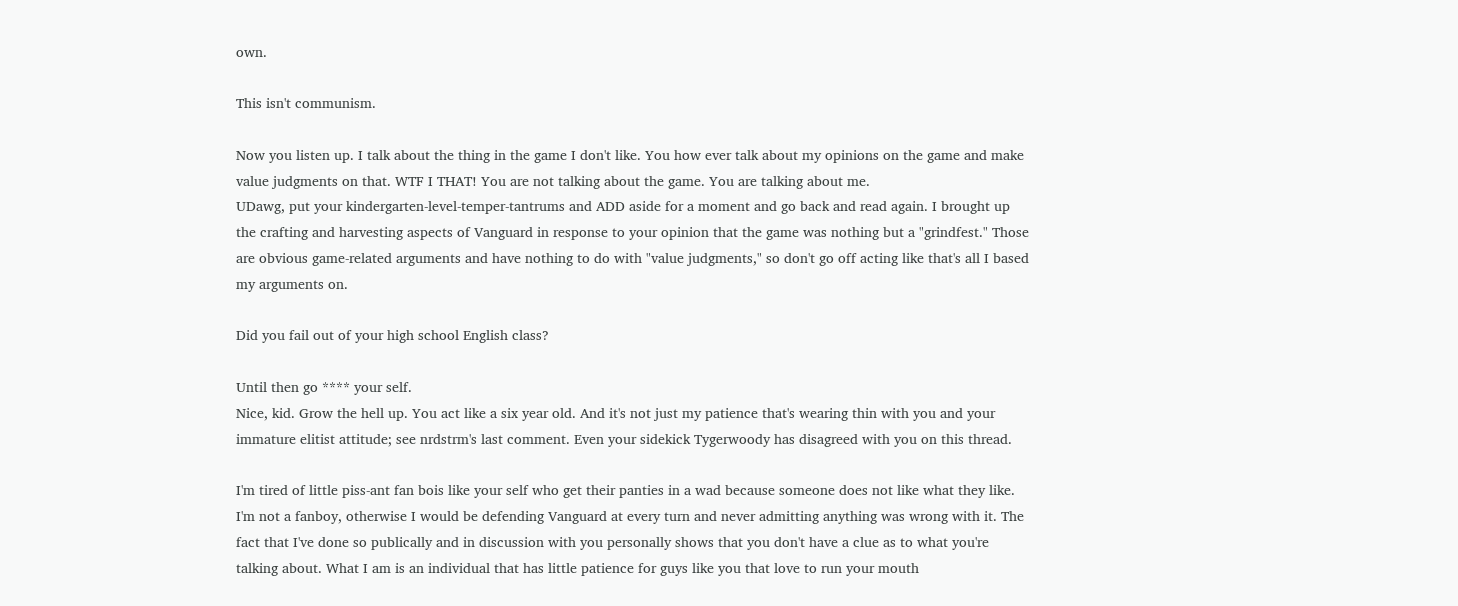own.

This isn't communism.

Now you listen up. I talk about the thing in the game I don't like. You how ever talk about my opinions on the game and make value judgments on that. WTF I THAT! You are not talking about the game. You are talking about me.
UDawg, put your kindergarten-level-temper-tantrums and ADD aside for a moment and go back and read again. I brought up the crafting and harvesting aspects of Vanguard in response to your opinion that the game was nothing but a "grindfest." Those are obvious game-related arguments and have nothing to do with "value judgments," so don't go off acting like that's all I based my arguments on.

Did you fail out of your high school English class?

Until then go **** your self.
Nice, kid. Grow the hell up. You act like a six year old. And it's not just my patience that's wearing thin with you and your immature elitist attitude; see nrdstrm's last comment. Even your sidekick Tygerwoody has disagreed with you on this thread.

I'm tired of little piss-ant fan bois like your self who get their panties in a wad because someone does not like what they like.
I'm not a fanboy, otherwise I would be defending Vanguard at every turn and never admitting anything was wrong with it. The fact that I've done so publically and in discussion with you personally shows that you don't have a clue as to what you're talking about. What I am is an individual that has little patience for guys like you that love to run your mouth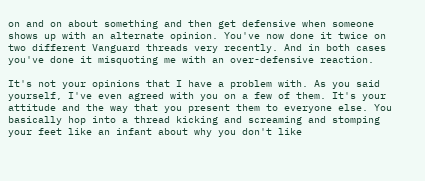on and on about something and then get defensive when someone shows up with an alternate opinion. You've now done it twice on two different Vanguard threads very recently. And in both cases you've done it misquoting me with an over-defensive reaction.

It's not your opinions that I have a problem with. As you said yourself, I've even agreed with you on a few of them. It's your attitude and the way that you present them to everyone else. You basically hop into a thread kicking and screaming and stomping your feet like an infant about why you don't like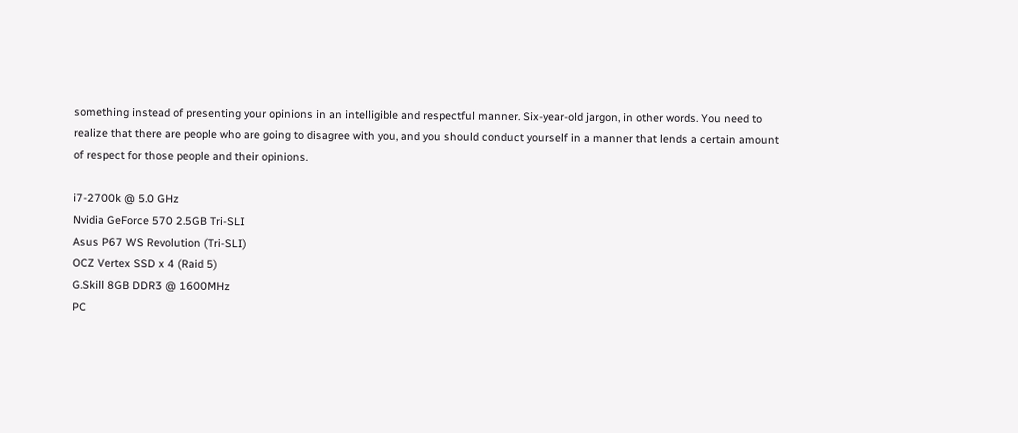something instead of presenting your opinions in an intelligible and respectful manner. Six-year-old jargon, in other words. You need to realize that there are people who are going to disagree with you, and you should conduct yourself in a manner that lends a certain amount of respect for those people and their opinions.

i7-2700k @ 5.0 GHz
Nvidia GeForce 570 2.5GB Tri-SLI
Asus P67 WS Revolution (Tri-SLI)
OCZ Vertex SSD x 4 (Raid 5)
G.Skill 8GB DDR3 @ 1600MHz
PC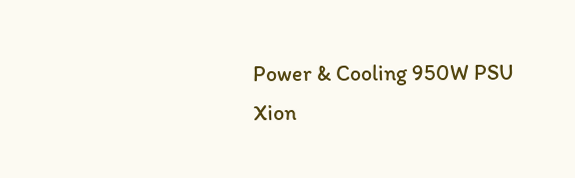Power & Cooling 950W PSU
Xion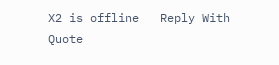X2 is offline   Reply With Quote